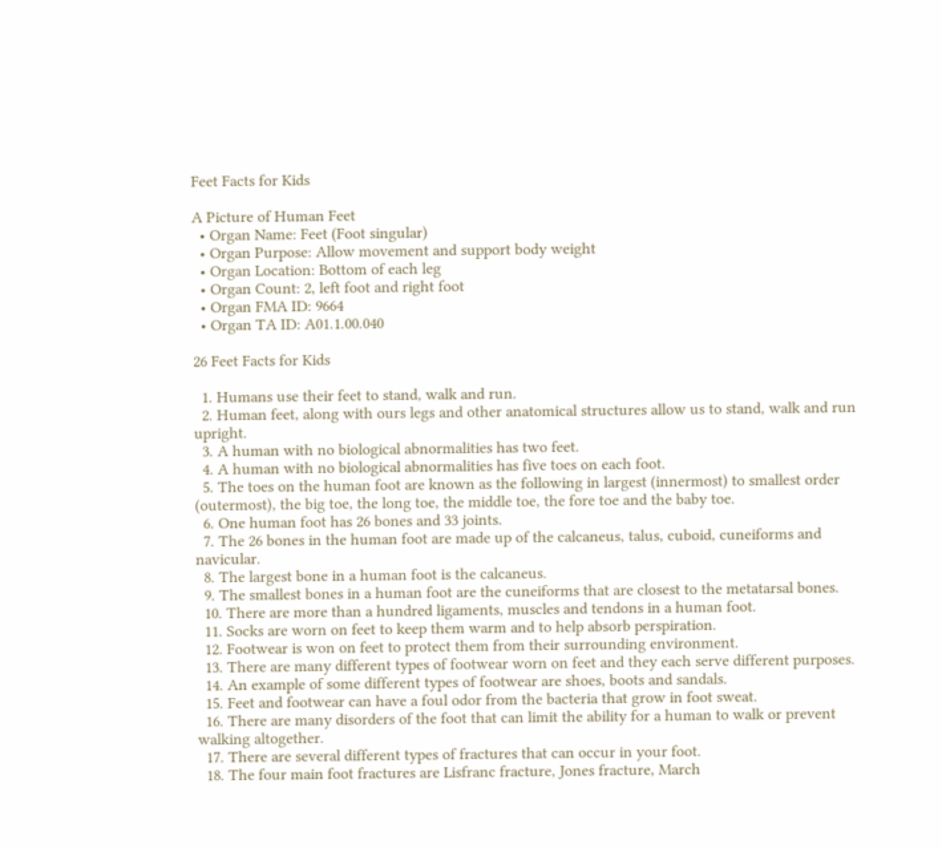Feet Facts for Kids

A Picture of Human Feet
  • Organ Name: Feet (Foot singular)
  • Organ Purpose: Allow movement and support body weight
  • Organ Location: Bottom of each leg
  • Organ Count: 2, left foot and right foot
  • Organ FMA ID: 9664
  • Organ TA ID: A01.1.00.040

26 Feet Facts for Kids

  1. Humans use their feet to stand, walk and run.
  2. Human feet, along with ours legs and other anatomical structures allow us to stand, walk and run upright.
  3. A human with no biological abnormalities has two feet.
  4. A human with no biological abnormalities has five toes on each foot.
  5. The toes on the human foot are known as the following in largest (innermost) to smallest order (outermost), the big toe, the long toe, the middle toe, the fore toe and the baby toe.
  6. One human foot has 26 bones and 33 joints.
  7. The 26 bones in the human foot are made up of the calcaneus, talus, cuboid, cuneiforms and navicular.
  8. The largest bone in a human foot is the calcaneus.
  9. The smallest bones in a human foot are the cuneiforms that are closest to the metatarsal bones.
  10. There are more than a hundred ligaments, muscles and tendons in a human foot.
  11. Socks are worn on feet to keep them warm and to help absorb perspiration.
  12. Footwear is won on feet to protect them from their surrounding environment.
  13. There are many different types of footwear worn on feet and they each serve different purposes.
  14. An example of some different types of footwear are shoes, boots and sandals.
  15. Feet and footwear can have a foul odor from the bacteria that grow in foot sweat.
  16. There are many disorders of the foot that can limit the ability for a human to walk or prevent walking altogether.
  17. There are several different types of fractures that can occur in your foot.
  18. The four main foot fractures are Lisfranc fracture, Jones fracture, March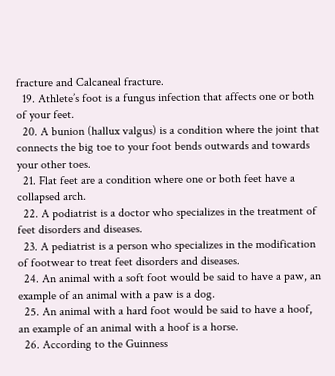fracture and Calcaneal fracture.
  19. Athlete’s foot is a fungus infection that affects one or both of your feet.
  20. A bunion (hallux valgus) is a condition where the joint that connects the big toe to your foot bends outwards and towards your other toes.
  21. Flat feet are a condition where one or both feet have a collapsed arch.
  22. A podiatrist is a doctor who specializes in the treatment of feet disorders and diseases.
  23. A pediatrist is a person who specializes in the modification of footwear to treat feet disorders and diseases.
  24. An animal with a soft foot would be said to have a paw, an example of an animal with a paw is a dog.
  25. An animal with a hard foot would be said to have a hoof, an example of an animal with a hoof is a horse.
  26. According to the Guinness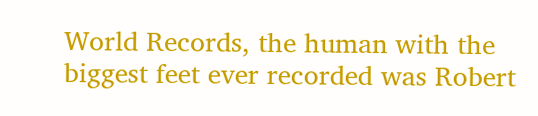World Records, the human with the biggest feet ever recorded was Robert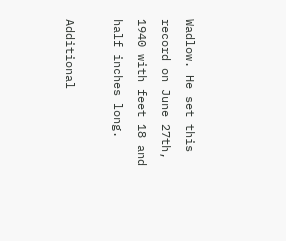Wadlow. He set this record on June 27th, 1940 with feet 18 and half inches long.

Additional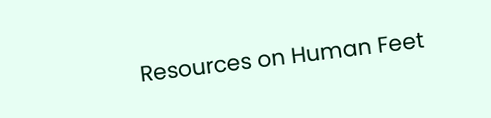Resources on Human Feet